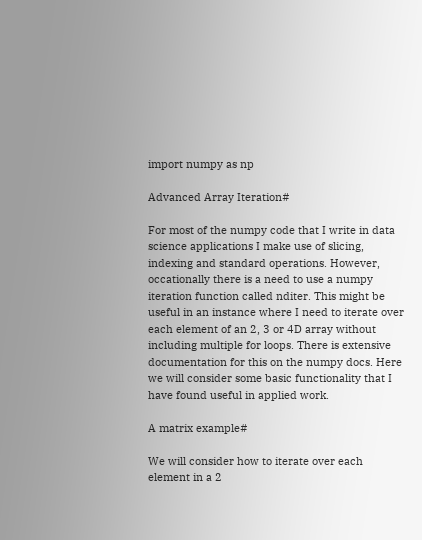import numpy as np

Advanced Array Iteration#

For most of the numpy code that I write in data science applications I make use of slicing, indexing and standard operations. However, occationally there is a need to use a numpy iteration function called nditer. This might be useful in an instance where I need to iterate over each element of an 2, 3 or 4D array without including multiple for loops. There is extensive documentation for this on the numpy docs. Here we will consider some basic functionality that I have found useful in applied work.

A matrix example#

We will consider how to iterate over each element in a 2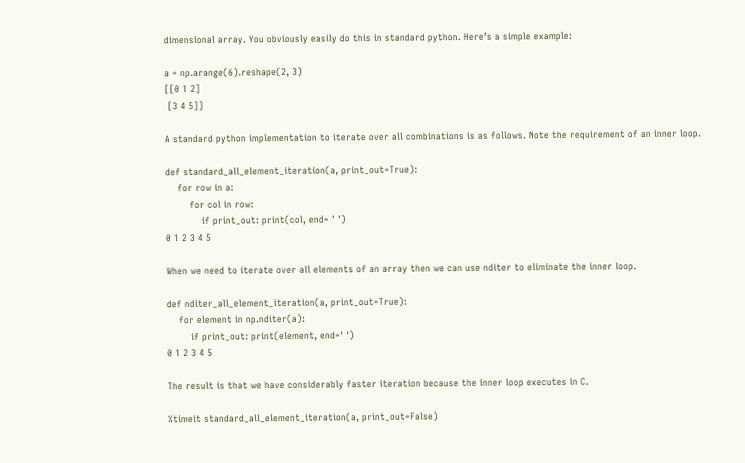dimensional array. You obviously easily do this in standard python. Here’s a simple example:

a = np.arange(6).reshape(2, 3)
[[0 1 2]
 [3 4 5]]

A standard python implementation to iterate over all combinations is as follows. Note the requirement of an inner loop.

def standard_all_element_iteration(a, print_out=True):
    for row in a:
        for col in row:
            if print_out: print(col, end= ' ')
0 1 2 3 4 5

When we need to iterate over all elements of an array then we can use nditer to eliminate the inner loop.

def nditer_all_element_iteration(a, print_out=True):
    for element in np.nditer(a):
        if print_out: print(element, end=' ')
0 1 2 3 4 5

The result is that we have considerably faster iteration because the inner loop executes in C.

%timeit standard_all_element_iteration(a, print_out=False)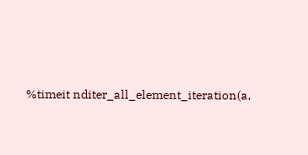%timeit nditer_all_element_iteration(a,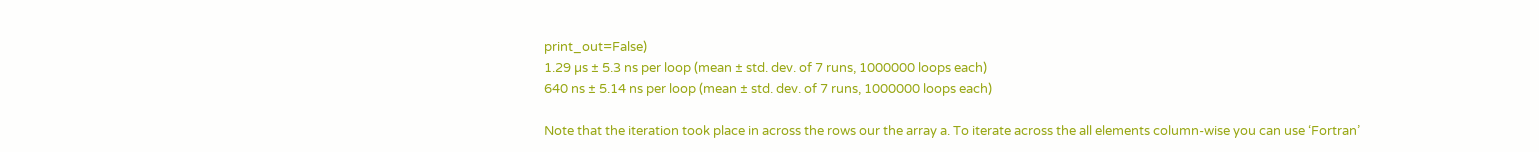print_out=False)
1.29 µs ± 5.3 ns per loop (mean ± std. dev. of 7 runs, 1000000 loops each)
640 ns ± 5.14 ns per loop (mean ± std. dev. of 7 runs, 1000000 loops each)

Note that the iteration took place in across the rows our the array a. To iterate across the all elements column-wise you can use ‘Fortran’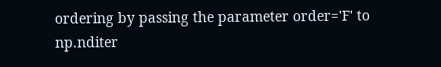ordering by passing the parameter order='F' to np.nditer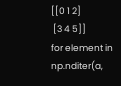[[0 1 2]
 [3 4 5]]
for element in np.nditer(a,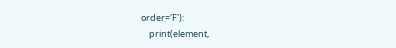order='F'):
    print(element,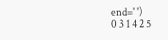end=' ')
0 3 1 4 2 5